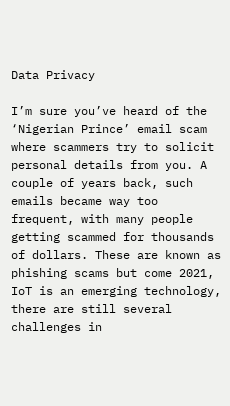Data Privacy

I’m sure you’ve heard of the ‘Nigerian Prince’ email scam where scammers try to solicit personal details from you. A couple of years back, such emails became way too frequent, with many people getting scammed for thousands of dollars. These are known as phishing scams but come 2021,
IoT is an emerging technology, there are still several challenges in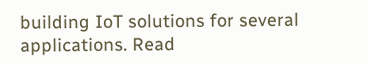building IoT solutions for several applications. Read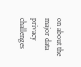on about the major data privacy challenges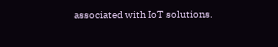associated with IoT solutions.